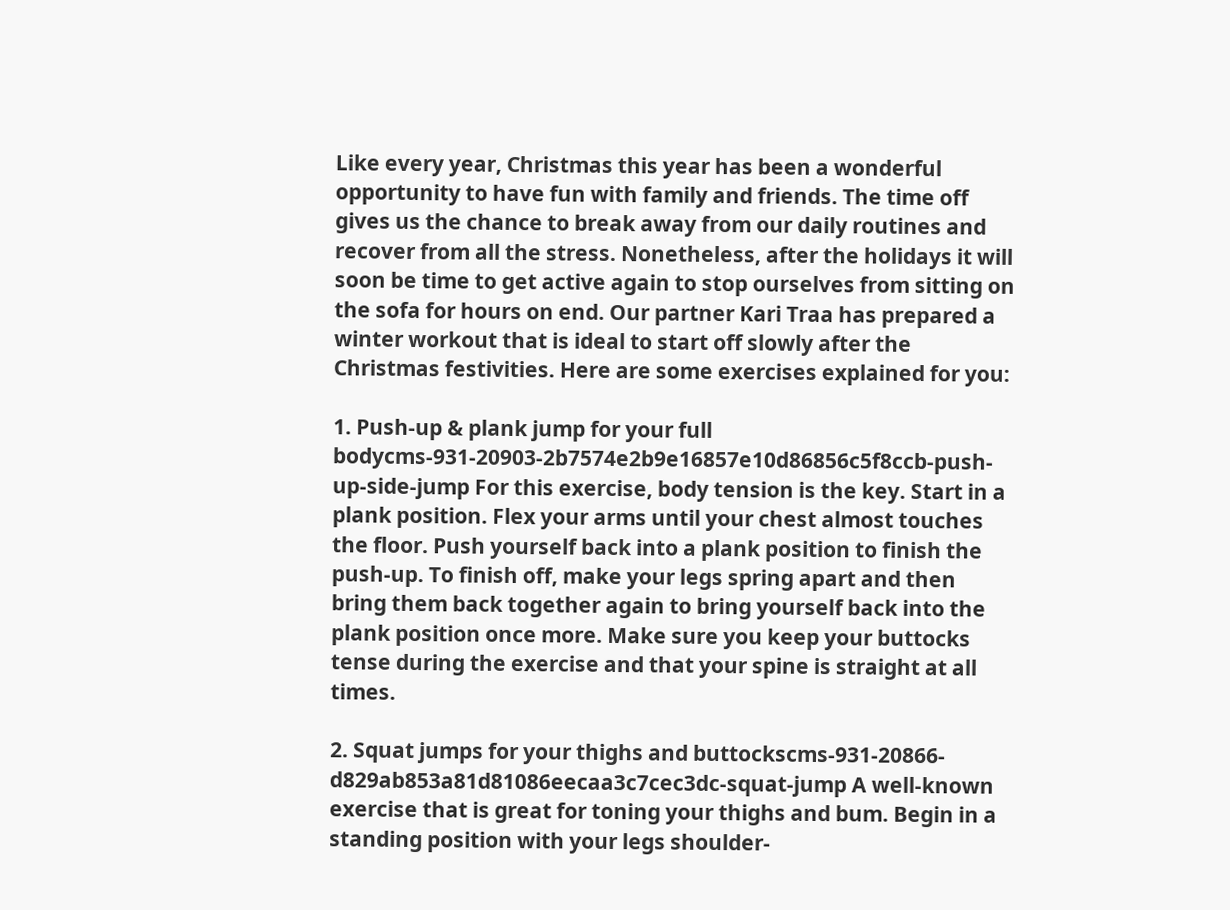Like every year, Christmas this year has been a wonderful opportunity to have fun with family and friends. The time off gives us the chance to break away from our daily routines and recover from all the stress. Nonetheless, after the holidays it will soon be time to get active again to stop ourselves from sitting on the sofa for hours on end. Our partner Kari Traa has prepared a winter workout that is ideal to start off slowly after the Christmas festivities. Here are some exercises explained for you:

1. Push-up & plank jump for your full bodycms-931-20903-2b7574e2b9e16857e10d86856c5f8ccb-push-up-side-jump For this exercise, body tension is the key. Start in a plank position. Flex your arms until your chest almost touches the floor. Push yourself back into a plank position to finish the push-up. To finish off, make your legs spring apart and then bring them back together again to bring yourself back into the plank position once more. Make sure you keep your buttocks tense during the exercise and that your spine is straight at all times.

2. Squat jumps for your thighs and buttockscms-931-20866-d829ab853a81d81086eecaa3c7cec3dc-squat-jump A well-known exercise that is great for toning your thighs and bum. Begin in a standing position with your legs shoulder-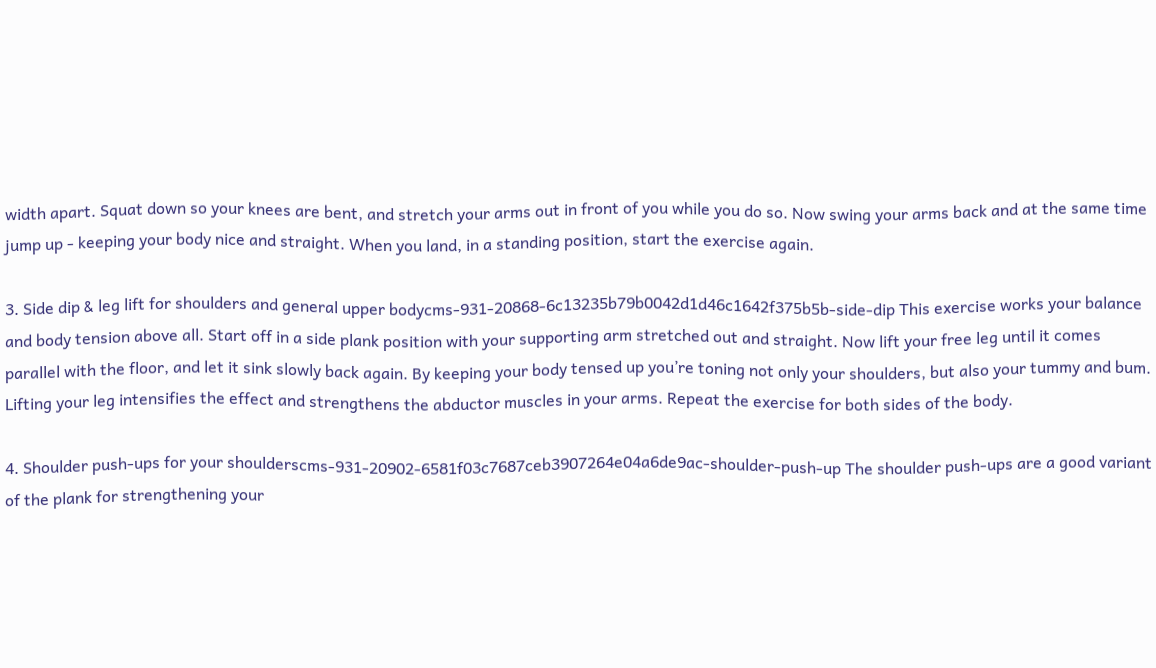width apart. Squat down so your knees are bent, and stretch your arms out in front of you while you do so. Now swing your arms back and at the same time jump up - keeping your body nice and straight. When you land, in a standing position, start the exercise again.

3. Side dip & leg lift for shoulders and general upper bodycms-931-20868-6c13235b79b0042d1d46c1642f375b5b-side-dip This exercise works your balance and body tension above all. Start off in a side plank position with your supporting arm stretched out and straight. Now lift your free leg until it comes parallel with the floor, and let it sink slowly back again. By keeping your body tensed up you’re toning not only your shoulders, but also your tummy and bum. Lifting your leg intensifies the effect and strengthens the abductor muscles in your arms. Repeat the exercise for both sides of the body.

4. Shoulder push-ups for your shoulderscms-931-20902-6581f03c7687ceb3907264e04a6de9ac-shoulder-push-up The shoulder push-ups are a good variant of the plank for strengthening your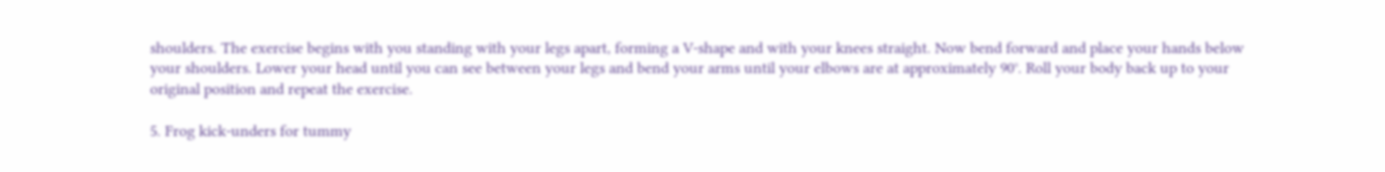shoulders. The exercise begins with you standing with your legs apart, forming a V-shape and with your knees straight. Now bend forward and place your hands below your shoulders. Lower your head until you can see between your legs and bend your arms until your elbows are at approximately 90°. Roll your body back up to your original position and repeat the exercise.

5. Frog kick-unders for tummy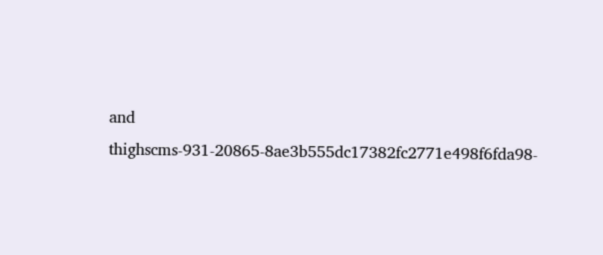and thighscms-931-20865-8ae3b555dc17382fc2771e498f6fda98-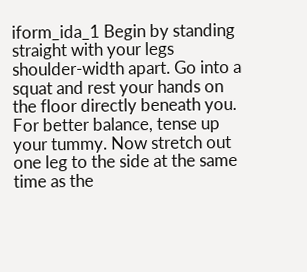iform_ida_1 Begin by standing straight with your legs shoulder-width apart. Go into a squat and rest your hands on the floor directly beneath you. For better balance, tense up your tummy. Now stretch out one leg to the side at the same time as the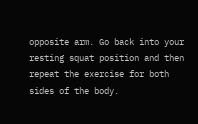opposite arm. Go back into your resting squat position and then repeat the exercise for both sides of the body.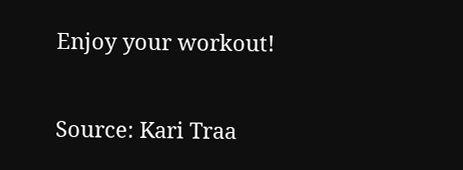Enjoy your workout!

Source: Kari Traa